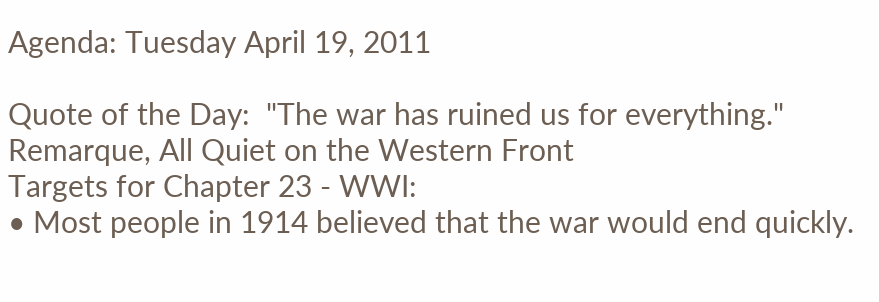Agenda: Tuesday April 19, 2011

Quote of the Day:  "The war has ruined us for everything." Remarque, All Quiet on the Western Front
Targets for Chapter 23 - WWI:
• Most people in 1914 believed that the war would end quickly.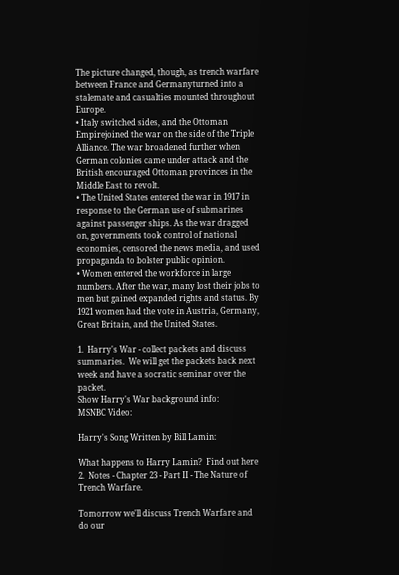The picture changed, though, as trench warfare between France and Germanyturned into a stalemate and casualties mounted throughout Europe.
• Italy switched sides, and the Ottoman Empirejoined the war on the side of the Triple Alliance. The war broadened further when German colonies came under attack and the British encouraged Ottoman provinces in the Middle East to revolt.
• The United States entered the war in 1917 in response to the German use of submarines against passenger ships. As the war dragged on, governments took control of national economies, censored the news media, and used propaganda to bolster public opinion.
• Women entered the workforce in large numbers. After the war, many lost their jobs to men but gained expanded rights and status. By 1921 women had the vote in Austria, Germany, Great Britain, and the United States.

1.  Harry's War - collect packets and discuss summaries.  We will get the packets back next week and have a socratic seminar over the packet.
Show Harry's War background info:
MSNBC Video:

Harry's Song Written by Bill Lamin:

What happens to Harry Lamin?  Find out here
2.  Notes - Chapter 23 - Part II - The Nature of Trench Warfare.

Tomorrow we'll discuss Trench Warfare and do our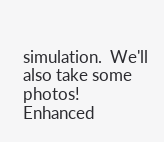simulation.  We'll also take some photos!
Enhanced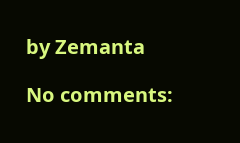by Zemanta

No comments: